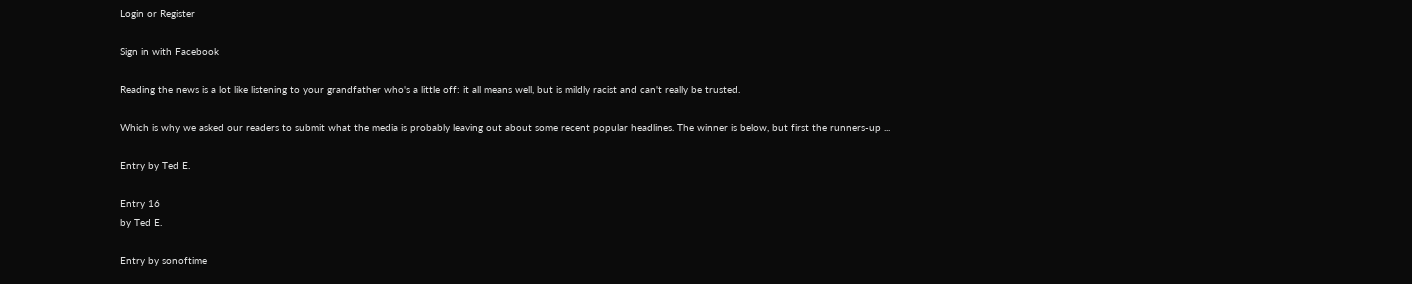Login or Register

Sign in with Facebook

Reading the news is a lot like listening to your grandfather who's a little off: it all means well, but is mildly racist and can't really be trusted.

Which is why we asked our readers to submit what the media is probably leaving out about some recent popular headlines. The winner is below, but first the runners-up ...

Entry by Ted E.

Entry 16
by Ted E.

Entry by sonoftime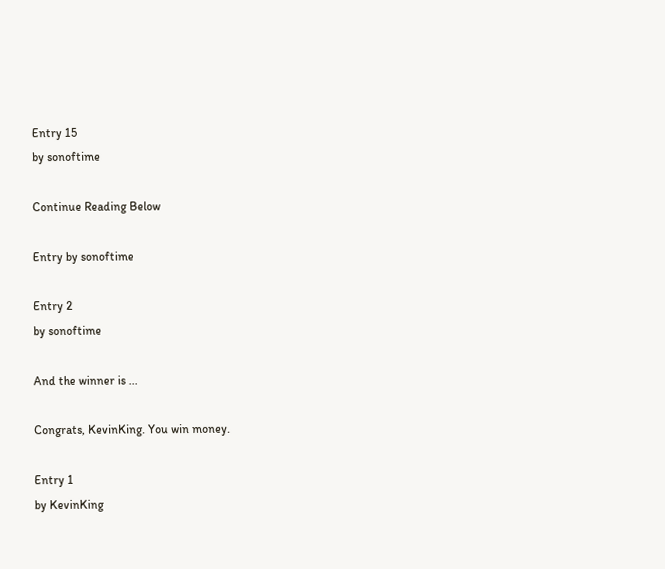Entry 15
by sonoftime

Continue Reading Below

Entry by sonoftime

Entry 2
by sonoftime

And the winner is ...

Congrats, KevinKing. You win money.

Entry 1
by KevinKing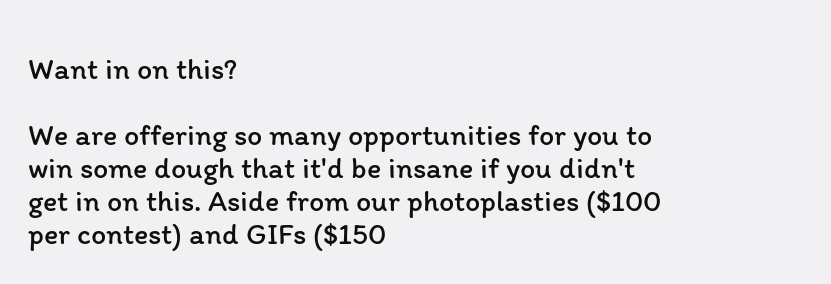Want in on this?

We are offering so many opportunities for you to win some dough that it'd be insane if you didn't get in on this. Aside from our photoplasties ($100 per contest) and GIFs ($150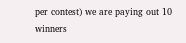per contest) we are paying out 10 winners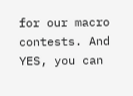for our macro contests. And YES, you can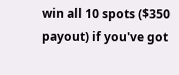win all 10 spots ($350 payout) if you've got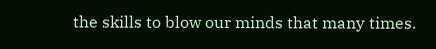the skills to blow our minds that many times.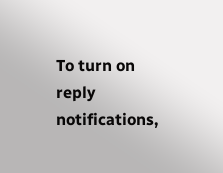To turn on reply notifications,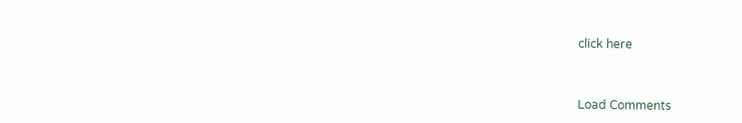click here


Load Comments